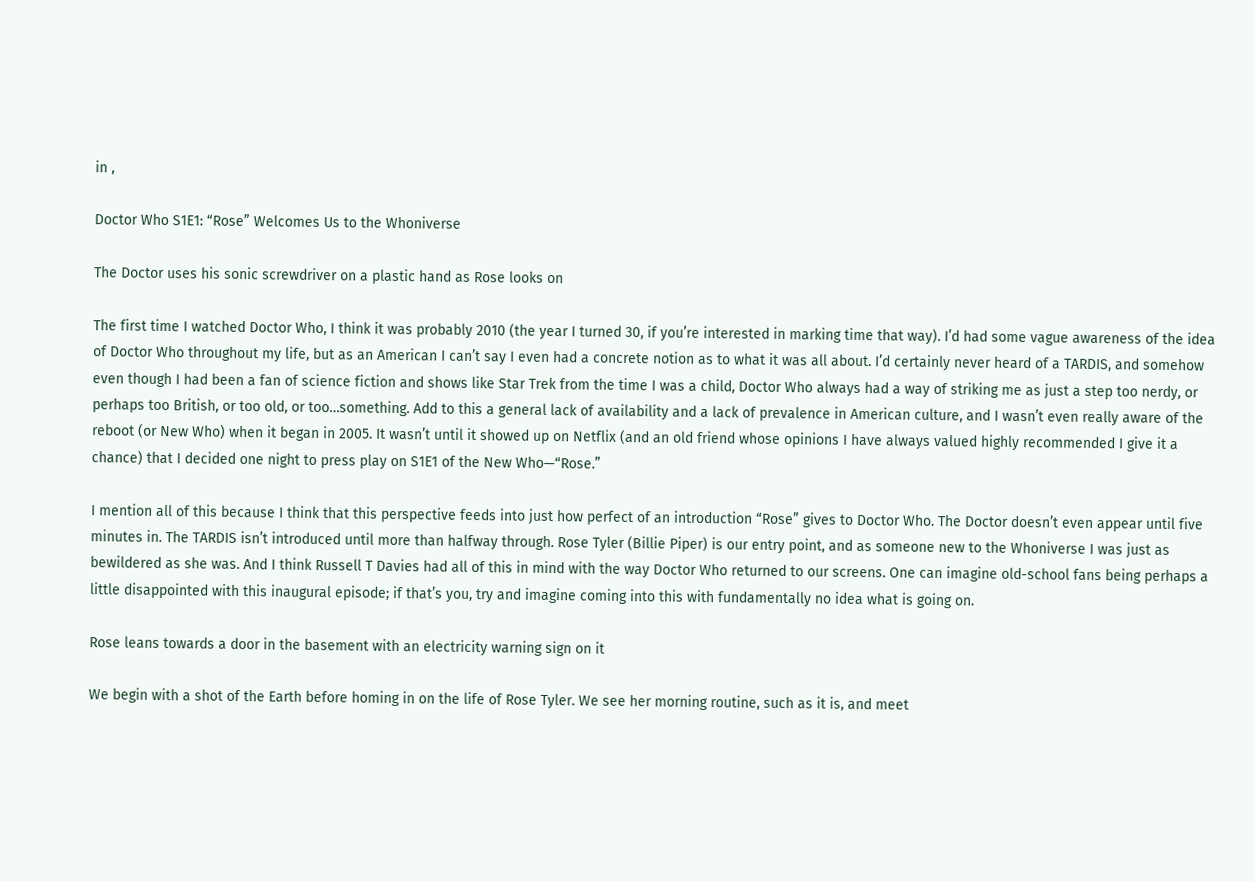in ,

Doctor Who S1E1: “Rose” Welcomes Us to the Whoniverse

The Doctor uses his sonic screwdriver on a plastic hand as Rose looks on

The first time I watched Doctor Who, I think it was probably 2010 (the year I turned 30, if you’re interested in marking time that way). I’d had some vague awareness of the idea of Doctor Who throughout my life, but as an American I can’t say I even had a concrete notion as to what it was all about. I’d certainly never heard of a TARDIS, and somehow even though I had been a fan of science fiction and shows like Star Trek from the time I was a child, Doctor Who always had a way of striking me as just a step too nerdy, or perhaps too British, or too old, or too…something. Add to this a general lack of availability and a lack of prevalence in American culture, and I wasn’t even really aware of the reboot (or New Who) when it began in 2005. It wasn’t until it showed up on Netflix (and an old friend whose opinions I have always valued highly recommended I give it a chance) that I decided one night to press play on S1E1 of the New Who—“Rose.”

I mention all of this because I think that this perspective feeds into just how perfect of an introduction “Rose” gives to Doctor Who. The Doctor doesn’t even appear until five minutes in. The TARDIS isn’t introduced until more than halfway through. Rose Tyler (Billie Piper) is our entry point, and as someone new to the Whoniverse I was just as bewildered as she was. And I think Russell T Davies had all of this in mind with the way Doctor Who returned to our screens. One can imagine old-school fans being perhaps a little disappointed with this inaugural episode; if that’s you, try and imagine coming into this with fundamentally no idea what is going on.

Rose leans towards a door in the basement with an electricity warning sign on it

We begin with a shot of the Earth before homing in on the life of Rose Tyler. We see her morning routine, such as it is, and meet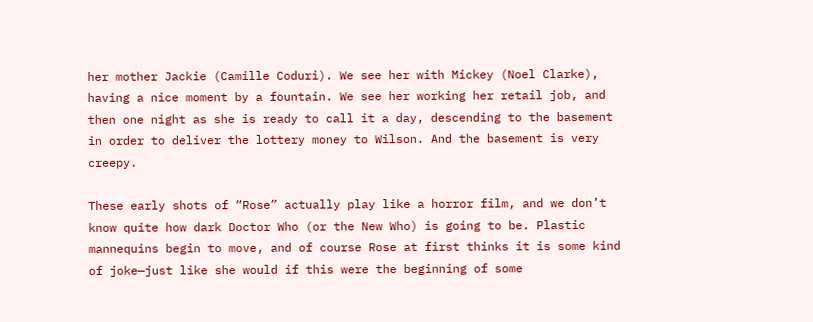her mother Jackie (Camille Coduri). We see her with Mickey (Noel Clarke), having a nice moment by a fountain. We see her working her retail job, and then one night as she is ready to call it a day, descending to the basement in order to deliver the lottery money to Wilson. And the basement is very creepy.

These early shots of “Rose” actually play like a horror film, and we don’t know quite how dark Doctor Who (or the New Who) is going to be. Plastic mannequins begin to move, and of course Rose at first thinks it is some kind of joke—just like she would if this were the beginning of some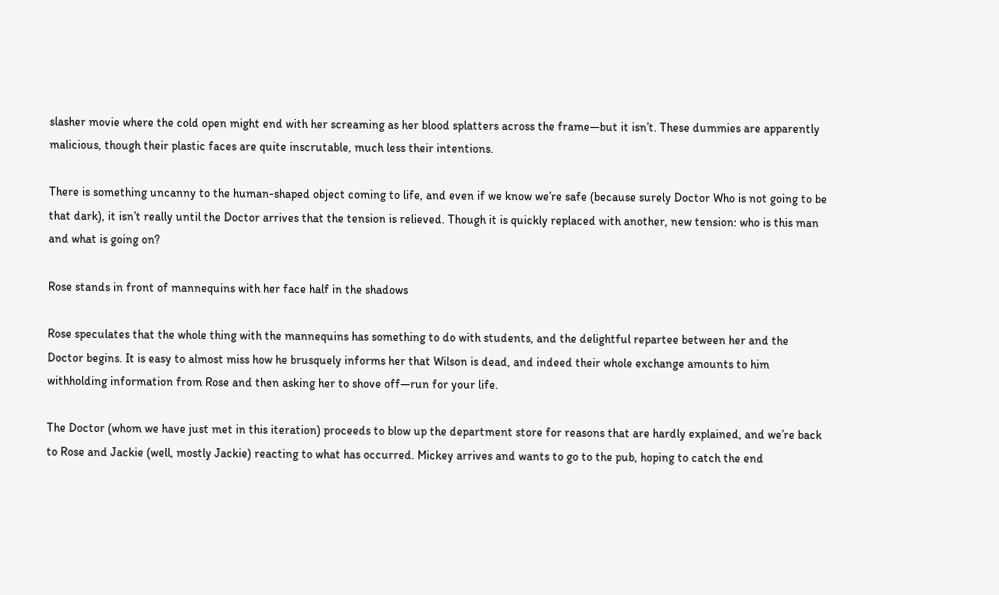slasher movie where the cold open might end with her screaming as her blood splatters across the frame—but it isn’t. These dummies are apparently malicious, though their plastic faces are quite inscrutable, much less their intentions.

There is something uncanny to the human-shaped object coming to life, and even if we know we’re safe (because surely Doctor Who is not going to be that dark), it isn’t really until the Doctor arrives that the tension is relieved. Though it is quickly replaced with another, new tension: who is this man and what is going on?

Rose stands in front of mannequins with her face half in the shadows

Rose speculates that the whole thing with the mannequins has something to do with students, and the delightful repartee between her and the Doctor begins. It is easy to almost miss how he brusquely informs her that Wilson is dead, and indeed their whole exchange amounts to him withholding information from Rose and then asking her to shove off—run for your life.

The Doctor (whom we have just met in this iteration) proceeds to blow up the department store for reasons that are hardly explained, and we’re back to Rose and Jackie (well, mostly Jackie) reacting to what has occurred. Mickey arrives and wants to go to the pub, hoping to catch the end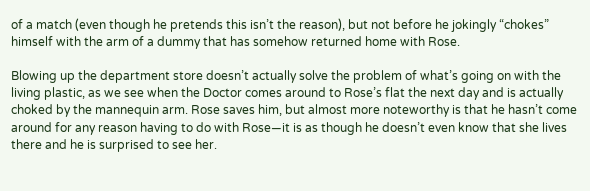of a match (even though he pretends this isn’t the reason), but not before he jokingly “chokes” himself with the arm of a dummy that has somehow returned home with Rose.

Blowing up the department store doesn’t actually solve the problem of what’s going on with the living plastic, as we see when the Doctor comes around to Rose’s flat the next day and is actually choked by the mannequin arm. Rose saves him, but almost more noteworthy is that he hasn’t come around for any reason having to do with Rose—it is as though he doesn’t even know that she lives there and he is surprised to see her.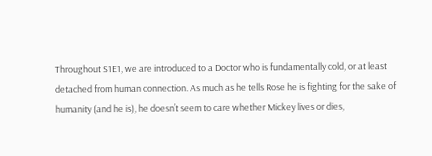Throughout S1E1, we are introduced to a Doctor who is fundamentally cold, or at least detached from human connection. As much as he tells Rose he is fighting for the sake of humanity (and he is), he doesn’t seem to care whether Mickey lives or dies,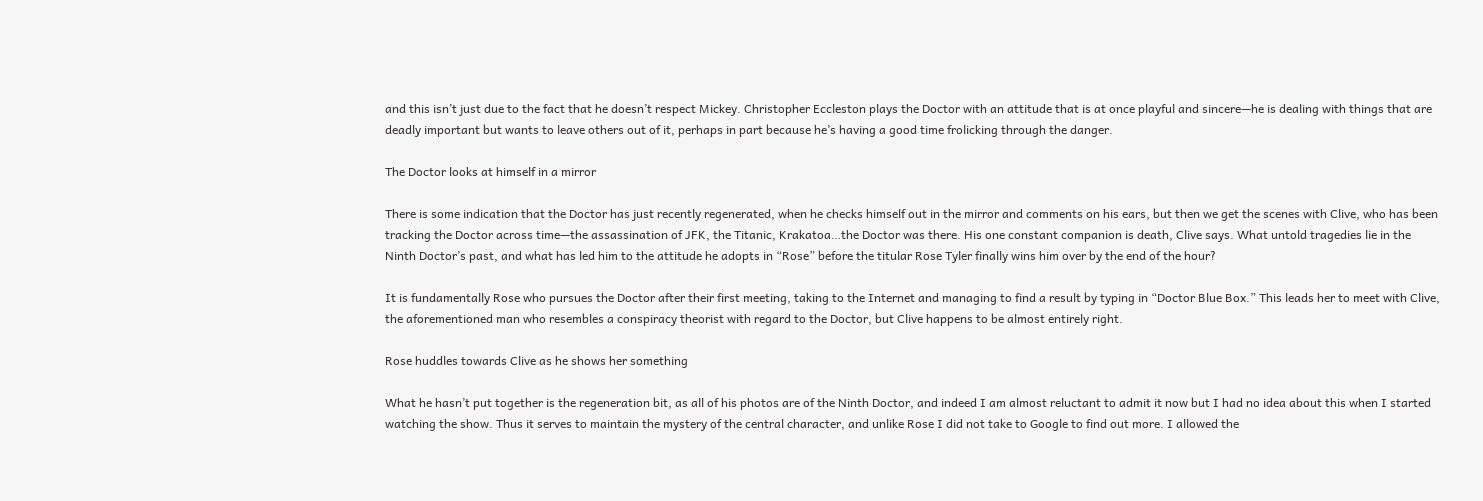and this isn’t just due to the fact that he doesn’t respect Mickey. Christopher Eccleston plays the Doctor with an attitude that is at once playful and sincere—he is dealing with things that are deadly important but wants to leave others out of it, perhaps in part because he’s having a good time frolicking through the danger.

The Doctor looks at himself in a mirror

There is some indication that the Doctor has just recently regenerated, when he checks himself out in the mirror and comments on his ears, but then we get the scenes with Clive, who has been tracking the Doctor across time—the assassination of JFK, the Titanic, Krakatoa…the Doctor was there. His one constant companion is death, Clive says. What untold tragedies lie in the Ninth Doctor’s past, and what has led him to the attitude he adopts in “Rose” before the titular Rose Tyler finally wins him over by the end of the hour?

It is fundamentally Rose who pursues the Doctor after their first meeting, taking to the Internet and managing to find a result by typing in “Doctor Blue Box.” This leads her to meet with Clive, the aforementioned man who resembles a conspiracy theorist with regard to the Doctor, but Clive happens to be almost entirely right.

Rose huddles towards Clive as he shows her something

What he hasn’t put together is the regeneration bit, as all of his photos are of the Ninth Doctor, and indeed I am almost reluctant to admit it now but I had no idea about this when I started watching the show. Thus it serves to maintain the mystery of the central character, and unlike Rose I did not take to Google to find out more. I allowed the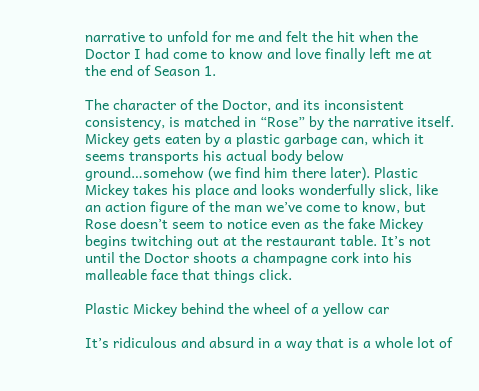narrative to unfold for me and felt the hit when the Doctor I had come to know and love finally left me at the end of Season 1.

The character of the Doctor, and its inconsistent consistency, is matched in “Rose” by the narrative itself. Mickey gets eaten by a plastic garbage can, which it seems transports his actual body below ground…somehow (we find him there later). Plastic Mickey takes his place and looks wonderfully slick, like an action figure of the man we’ve come to know, but Rose doesn’t seem to notice even as the fake Mickey begins twitching out at the restaurant table. It’s not until the Doctor shoots a champagne cork into his malleable face that things click.

Plastic Mickey behind the wheel of a yellow car

It’s ridiculous and absurd in a way that is a whole lot of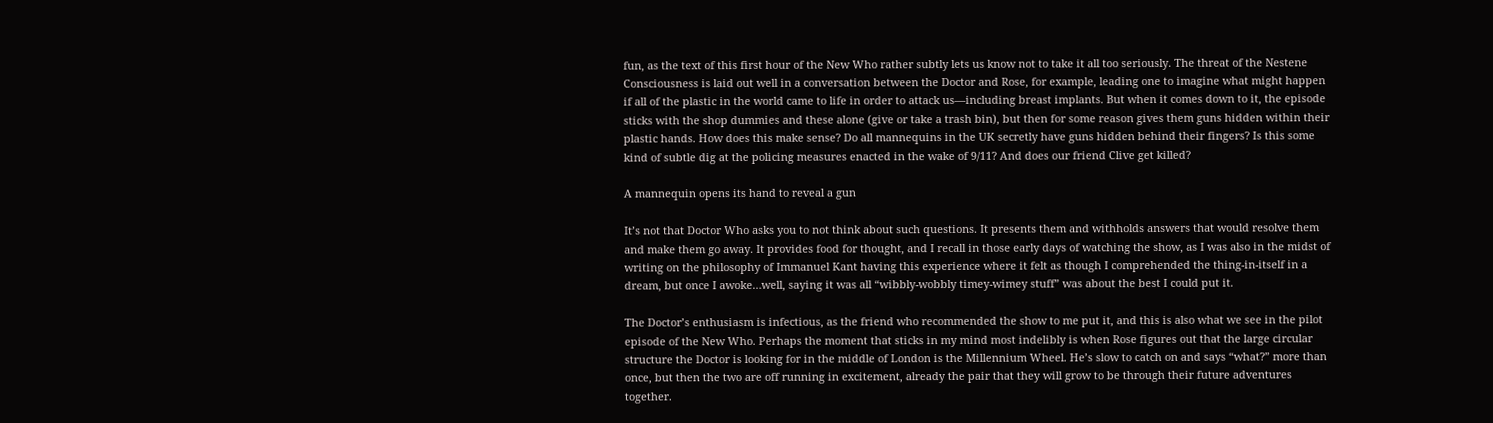fun, as the text of this first hour of the New Who rather subtly lets us know not to take it all too seriously. The threat of the Nestene Consciousness is laid out well in a conversation between the Doctor and Rose, for example, leading one to imagine what might happen if all of the plastic in the world came to life in order to attack us—including breast implants. But when it comes down to it, the episode sticks with the shop dummies and these alone (give or take a trash bin), but then for some reason gives them guns hidden within their plastic hands. How does this make sense? Do all mannequins in the UK secretly have guns hidden behind their fingers? Is this some kind of subtle dig at the policing measures enacted in the wake of 9/11? And does our friend Clive get killed?

A mannequin opens its hand to reveal a gun

It’s not that Doctor Who asks you to not think about such questions. It presents them and withholds answers that would resolve them and make them go away. It provides food for thought, and I recall in those early days of watching the show, as I was also in the midst of writing on the philosophy of Immanuel Kant having this experience where it felt as though I comprehended the thing-in-itself in a dream, but once I awoke…well, saying it was all “wibbly-wobbly timey-wimey stuff” was about the best I could put it.

The Doctor’s enthusiasm is infectious, as the friend who recommended the show to me put it, and this is also what we see in the pilot episode of the New Who. Perhaps the moment that sticks in my mind most indelibly is when Rose figures out that the large circular structure the Doctor is looking for in the middle of London is the Millennium Wheel. He’s slow to catch on and says “what?” more than once, but then the two are off running in excitement, already the pair that they will grow to be through their future adventures together.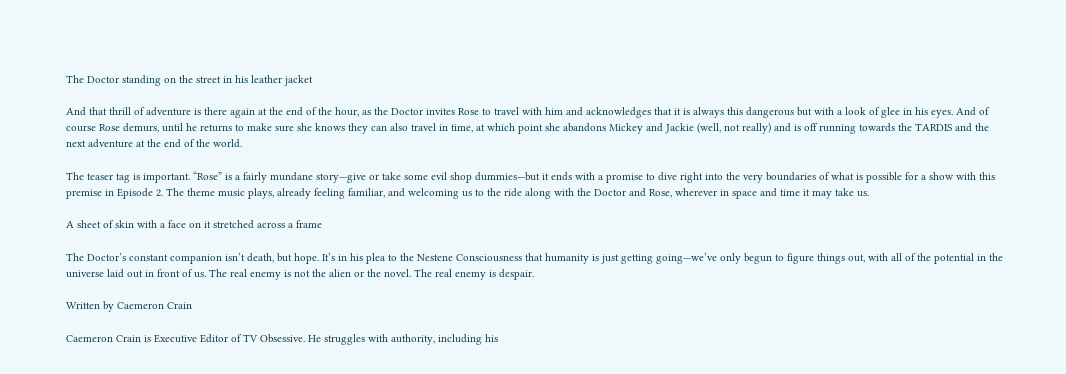The Doctor standing on the street in his leather jacket

And that thrill of adventure is there again at the end of the hour, as the Doctor invites Rose to travel with him and acknowledges that it is always this dangerous but with a look of glee in his eyes. And of course Rose demurs, until he returns to make sure she knows they can also travel in time, at which point she abandons Mickey and Jackie (well, not really) and is off running towards the TARDIS and the next adventure at the end of the world.

The teaser tag is important. “Rose” is a fairly mundane story—give or take some evil shop dummies—but it ends with a promise to dive right into the very boundaries of what is possible for a show with this premise in Episode 2. The theme music plays, already feeling familiar, and welcoming us to the ride along with the Doctor and Rose, wherever in space and time it may take us.

A sheet of skin with a face on it stretched across a frame

The Doctor’s constant companion isn’t death, but hope. It’s in his plea to the Nestene Consciousness that humanity is just getting going—we’ve only begun to figure things out, with all of the potential in the universe laid out in front of us. The real enemy is not the alien or the novel. The real enemy is despair.

Written by Caemeron Crain

Caemeron Crain is Executive Editor of TV Obsessive. He struggles with authority, including his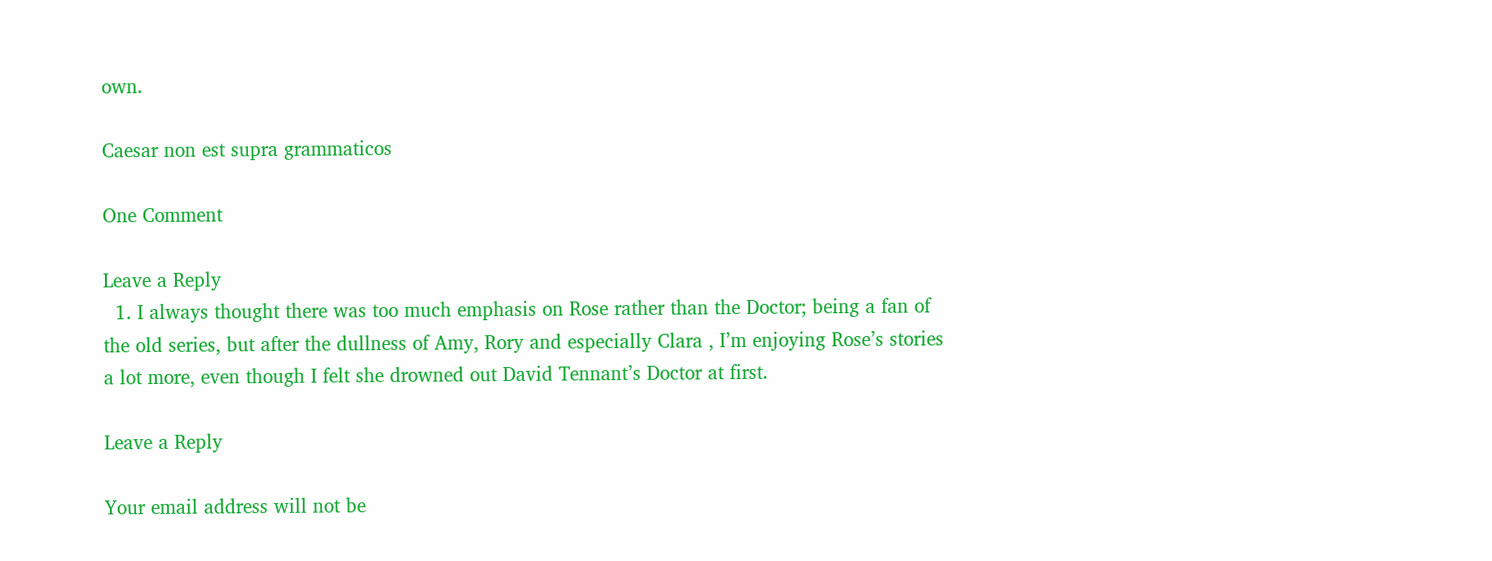own.

Caesar non est supra grammaticos

One Comment

Leave a Reply
  1. I always thought there was too much emphasis on Rose rather than the Doctor; being a fan of the old series, but after the dullness of Amy, Rory and especially Clara , I’m enjoying Rose’s stories a lot more, even though I felt she drowned out David Tennant’s Doctor at first.

Leave a Reply

Your email address will not be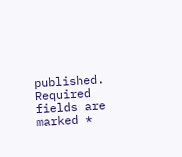published. Required fields are marked *